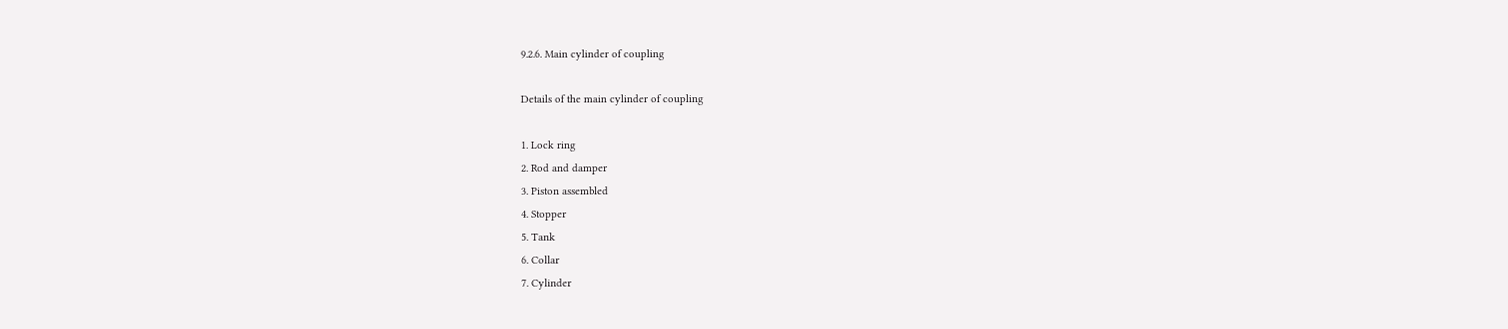9.2.6. Main cylinder of coupling

Details of the main cylinder of coupling

1. Lock ring
2. Rod and damper
3. Piston assembled
4. Stopper
5. Tank
6. Collar
7. Cylinder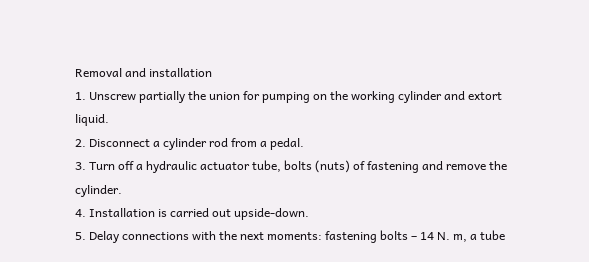Removal and installation
1. Unscrew partially the union for pumping on the working cylinder and extort liquid.
2. Disconnect a cylinder rod from a pedal.
3. Turn off a hydraulic actuator tube, bolts (nuts) of fastening and remove the cylinder.
4. Installation is carried out upside-down.
5. Delay connections with the next moments: fastening bolts – 14 N. m, a tube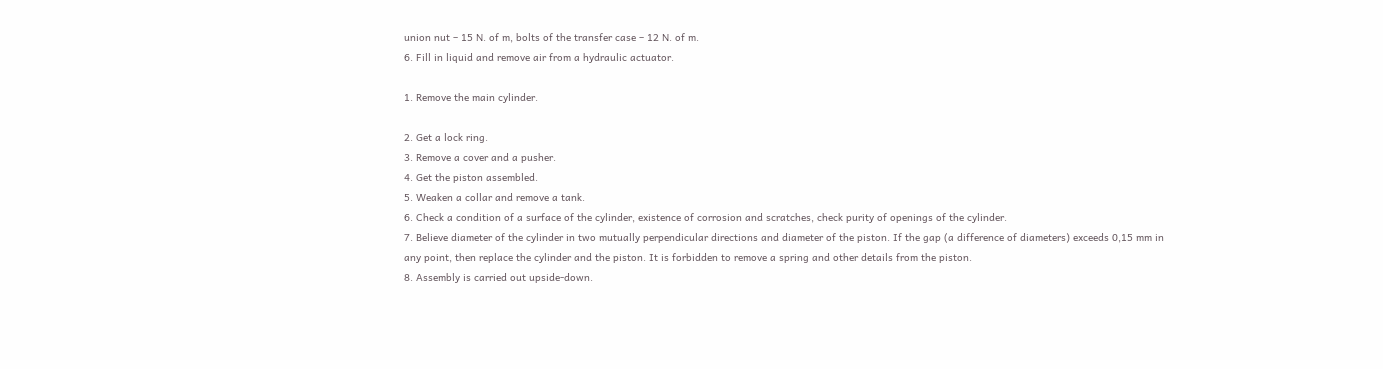union nut – 15 N. of m, bolts of the transfer case – 12 N. of m.
6. Fill in liquid and remove air from a hydraulic actuator.

1. Remove the main cylinder.

2. Get a lock ring.
3. Remove a cover and a pusher.
4. Get the piston assembled.
5. Weaken a collar and remove a tank.
6. Check a condition of a surface of the cylinder, existence of corrosion and scratches, check purity of openings of the cylinder.
7. Believe diameter of the cylinder in two mutually perpendicular directions and diameter of the piston. If the gap (a difference of diameters) exceeds 0,15 mm in any point, then replace the cylinder and the piston. It is forbidden to remove a spring and other details from the piston.
8. Assembly is carried out upside-down.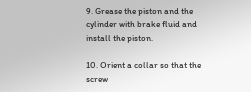9. Grease the piston and the cylinder with brake fluid and install the piston.

10. Orient a collar so that the screw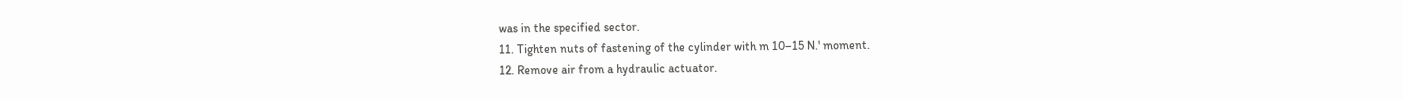was in the specified sector.
11. Tighten nuts of fastening of the cylinder with m 10–15 N.' moment.
12. Remove air from a hydraulic actuator.